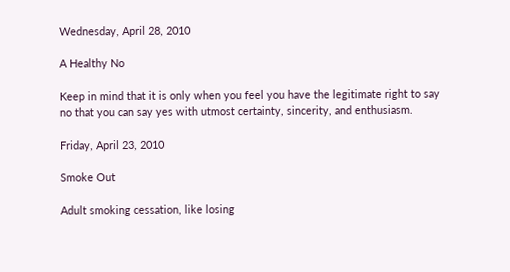Wednesday, April 28, 2010

A Healthy No

Keep in mind that it is only when you feel you have the legitimate right to say no that you can say yes with utmost certainty, sincerity, and enthusiasm.

Friday, April 23, 2010

Smoke Out

Adult smoking cessation, like losing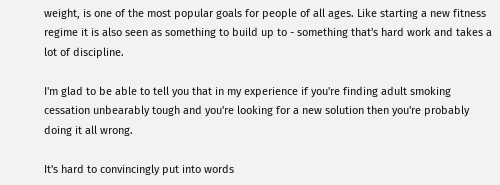weight, is one of the most popular goals for people of all ages. Like starting a new fitness regime it is also seen as something to build up to - something that's hard work and takes a lot of discipline.

I'm glad to be able to tell you that in my experience if you're finding adult smoking cessation unbearably tough and you're looking for a new solution then you're probably doing it all wrong.

It's hard to convincingly put into words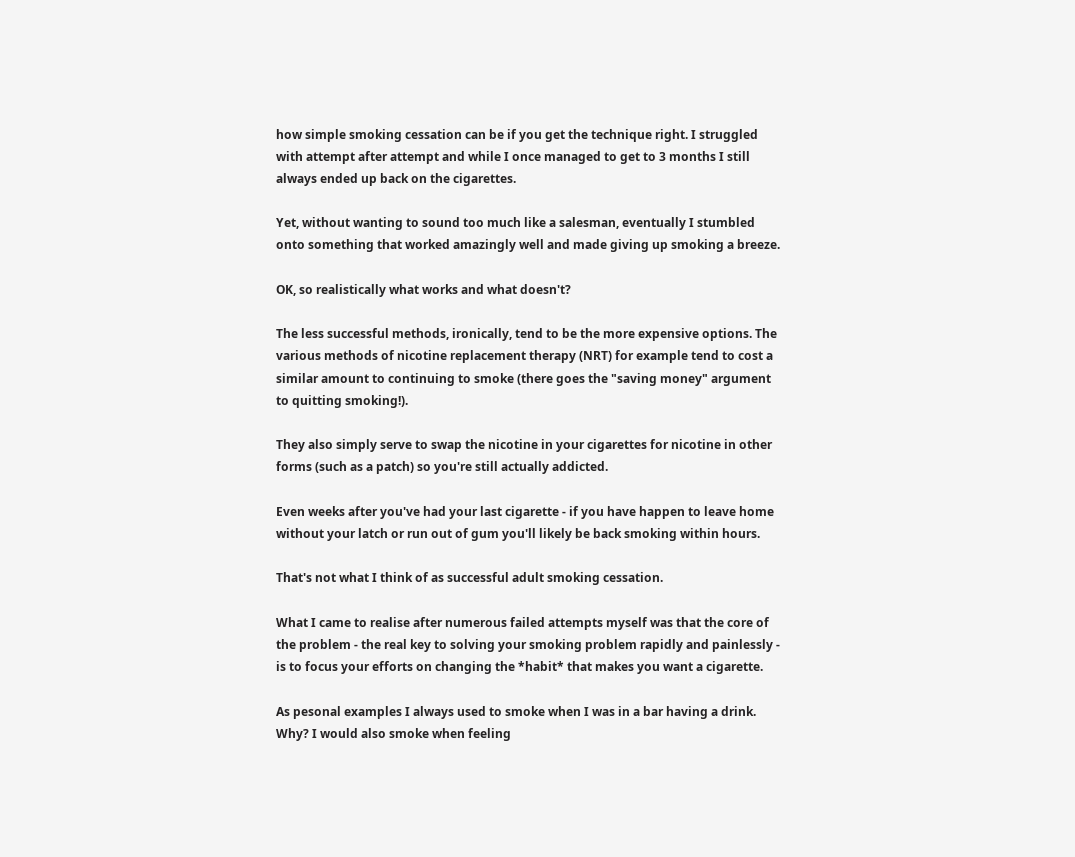how simple smoking cessation can be if you get the technique right. I struggled with attempt after attempt and while I once managed to get to 3 months I still always ended up back on the cigarettes.

Yet, without wanting to sound too much like a salesman, eventually I stumbled onto something that worked amazingly well and made giving up smoking a breeze.

OK, so realistically what works and what doesn't?

The less successful methods, ironically, tend to be the more expensive options. The various methods of nicotine replacement therapy (NRT) for example tend to cost a similar amount to continuing to smoke (there goes the "saving money" argument to quitting smoking!).

They also simply serve to swap the nicotine in your cigarettes for nicotine in other forms (such as a patch) so you're still actually addicted.

Even weeks after you've had your last cigarette - if you have happen to leave home without your latch or run out of gum you'll likely be back smoking within hours.

That's not what I think of as successful adult smoking cessation.

What I came to realise after numerous failed attempts myself was that the core of the problem - the real key to solving your smoking problem rapidly and painlessly - is to focus your efforts on changing the *habit* that makes you want a cigarette.

As pesonal examples I always used to smoke when I was in a bar having a drink. Why? I would also smoke when feeling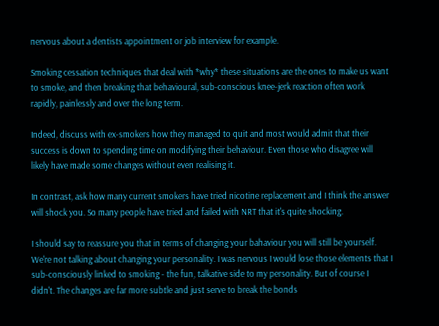nervous about a dentists appointment or job interview for example.

Smoking cessation techniques that deal with *why* these situations are the ones to make us want to smoke, and then breaking that behavioural, sub-conscious knee-jerk reaction often work rapidly, painlessly and over the long term.

Indeed, discuss with ex-smokers how they managed to quit and most would admit that their success is down to spending time on modifying their behaviour. Even those who disagree will likely have made some changes without even realising it.

In contrast, ask how many current smokers have tried nicotine replacement and I think the answer will shock you. So many people have tried and failed with NRT that it's quite shocking.

I should say to reassure you that in terms of changing your bahaviour you will still be yourself. We're not talking about changing your personality. I was nervous I would lose those elements that I sub-consciously linked to smoking - the fun, talkative side to my personality. But of course I didn't. The changes are far more subtle and just serve to break the bonds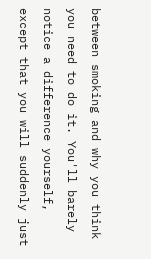between smoking and why you think you need to do it. You'll barely notice a difference yourself, except that you will suddenly just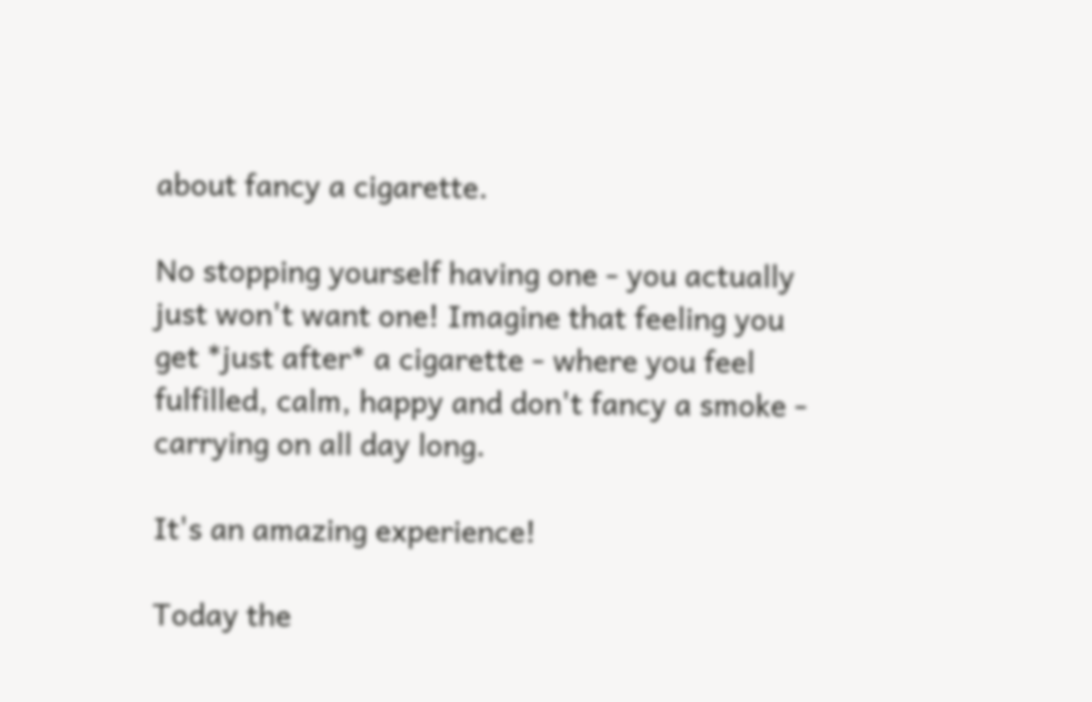about fancy a cigarette.

No stopping yourself having one - you actually just won't want one! Imagine that feeling you get *just after* a cigarette - where you feel fulfilled, calm, happy and don't fancy a smoke - carrying on all day long.

It's an amazing experience!

Today the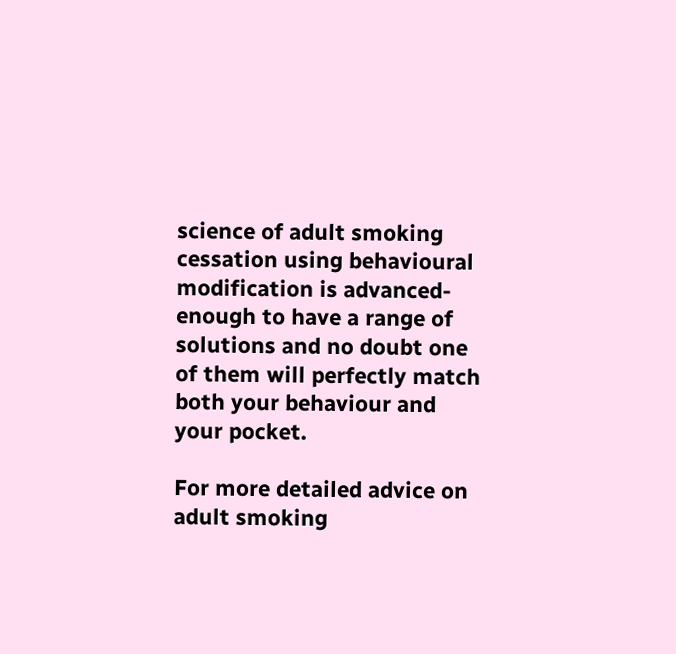science of adult smoking cessation using behavioural modification is advanced-enough to have a range of solutions and no doubt one of them will perfectly match both your behaviour and your pocket.

For more detailed advice on adult smoking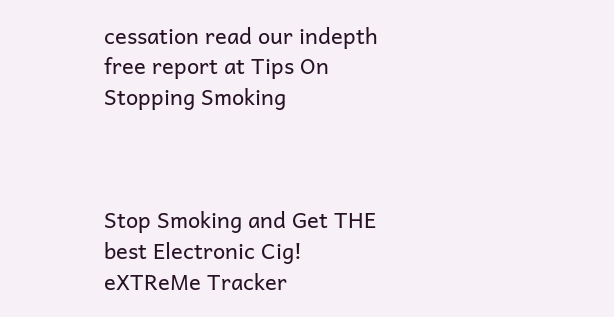cessation read our indepth free report at Tips On Stopping Smoking



Stop Smoking and Get THE best Electronic Cig!
eXTReMe Tracker